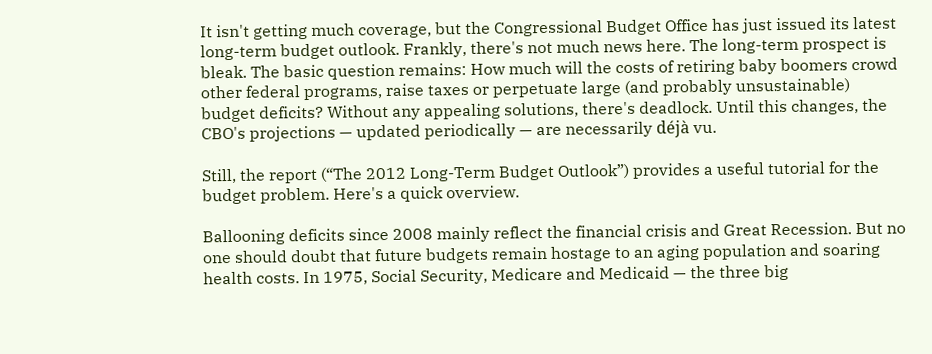It isn't getting much coverage, but the Congressional Budget Office has just issued its latest long-term budget outlook. Frankly, there's not much news here. The long-term prospect is bleak. The basic question remains: How much will the costs of retiring baby boomers crowd other federal programs, raise taxes or perpetuate large (and probably unsustainable) budget deficits? Without any appealing solutions, there's deadlock. Until this changes, the CBO's projections — updated periodically — are necessarily déjà vu.

Still, the report (“The 2012 Long-Term Budget Outlook”) provides a useful tutorial for the budget problem. Here's a quick overview.

Ballooning deficits since 2008 mainly reflect the financial crisis and Great Recession. But no one should doubt that future budgets remain hostage to an aging population and soaring health costs. In 1975, Social Security, Medicare and Medicaid — the three big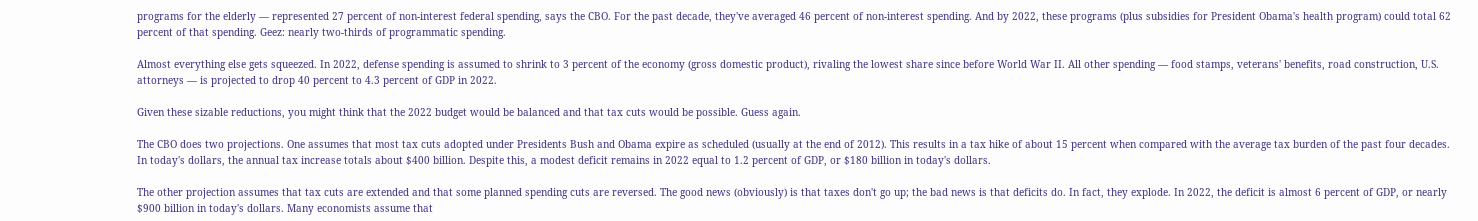programs for the elderly — represented 27 percent of non-interest federal spending, says the CBO. For the past decade, they've averaged 46 percent of non-interest spending. And by 2022, these programs (plus subsidies for President Obama's health program) could total 62 percent of that spending. Geez: nearly two-thirds of programmatic spending.

Almost everything else gets squeezed. In 2022, defense spending is assumed to shrink to 3 percent of the economy (gross domestic product), rivaling the lowest share since before World War II. All other spending — food stamps, veterans' benefits, road construction, U.S. attorneys — is projected to drop 40 percent to 4.3 percent of GDP in 2022.

Given these sizable reductions, you might think that the 2022 budget would be balanced and that tax cuts would be possible. Guess again.

The CBO does two projections. One assumes that most tax cuts adopted under Presidents Bush and Obama expire as scheduled (usually at the end of 2012). This results in a tax hike of about 15 percent when compared with the average tax burden of the past four decades. In today's dollars, the annual tax increase totals about $400 billion. Despite this, a modest deficit remains in 2022 equal to 1.2 percent of GDP, or $180 billion in today's dollars.

The other projection assumes that tax cuts are extended and that some planned spending cuts are reversed. The good news (obviously) is that taxes don't go up; the bad news is that deficits do. In fact, they explode. In 2022, the deficit is almost 6 percent of GDP, or nearly $900 billion in today's dollars. Many economists assume that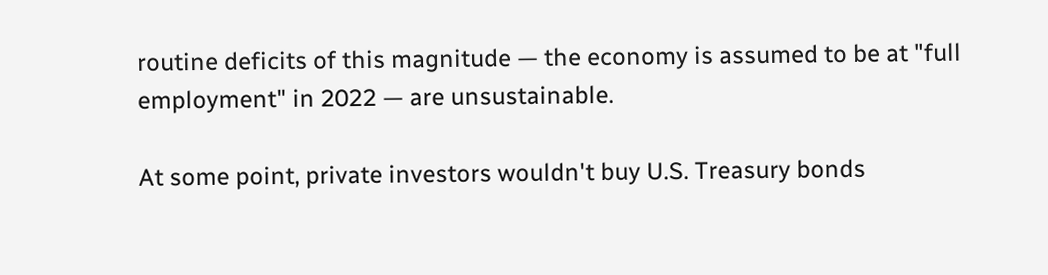routine deficits of this magnitude — the economy is assumed to be at "full employment" in 2022 — are unsustainable.

At some point, private investors wouldn't buy U.S. Treasury bonds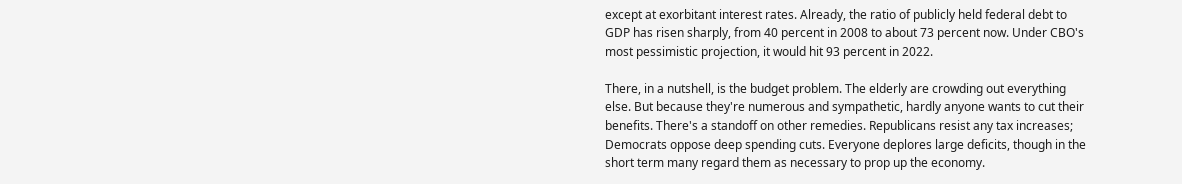except at exorbitant interest rates. Already, the ratio of publicly held federal debt to GDP has risen sharply, from 40 percent in 2008 to about 73 percent now. Under CBO's most pessimistic projection, it would hit 93 percent in 2022.

There, in a nutshell, is the budget problem. The elderly are crowding out everything else. But because they're numerous and sympathetic, hardly anyone wants to cut their benefits. There's a standoff on other remedies. Republicans resist any tax increases; Democrats oppose deep spending cuts. Everyone deplores large deficits, though in the short term many regard them as necessary to prop up the economy.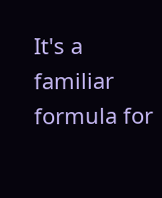It's a familiar formula for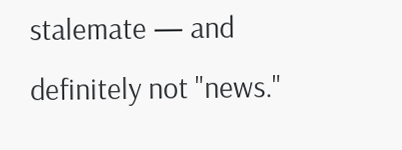stalemate — and definitely not "news."